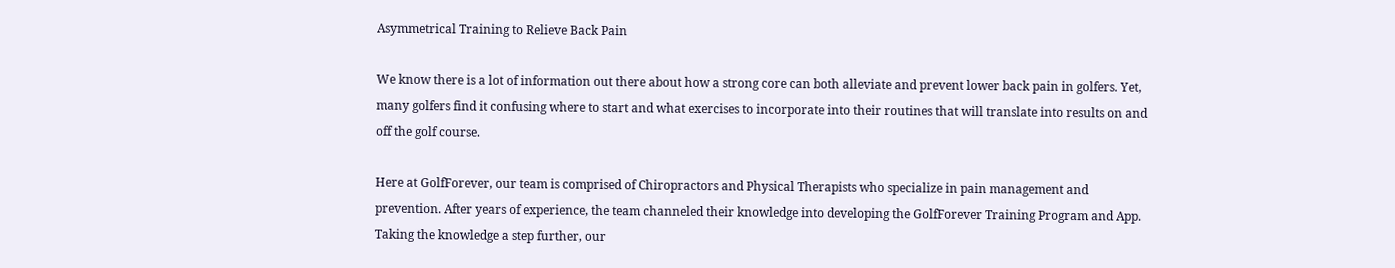Asymmetrical Training to Relieve Back Pain

We know there is a lot of information out there about how a strong core can both alleviate and prevent lower back pain in golfers. Yet, many golfers find it confusing where to start and what exercises to incorporate into their routines that will translate into results on and off the golf course.

Here at GolfForever, our team is comprised of Chiropractors and Physical Therapists who specialize in pain management and prevention. After years of experience, the team channeled their knowledge into developing the GolfForever Training Program and App. Taking the knowledge a step further, our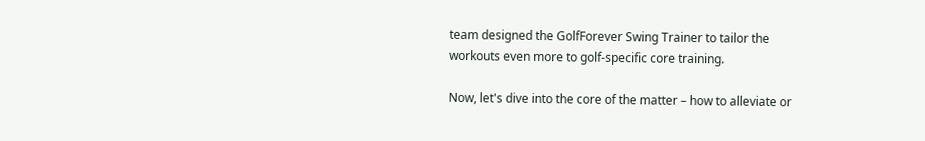team designed the GolfForever Swing Trainer to tailor the workouts even more to golf-specific core training.

Now, let's dive into the core of the matter – how to alleviate or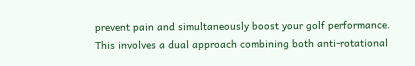prevent pain and simultaneously boost your golf performance. This involves a dual approach combining both anti-rotational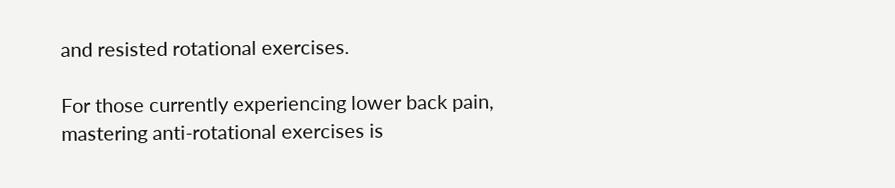and resisted rotational exercises.

For those currently experiencing lower back pain, mastering anti-rotational exercises is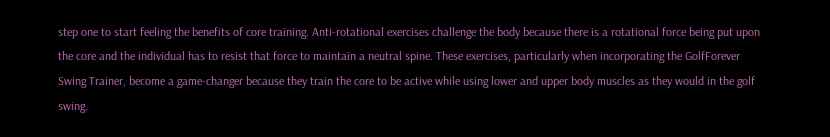step one to start feeling the benefits of core training. Anti-rotational exercises challenge the body because there is a rotational force being put upon the core and the individual has to resist that force to maintain a neutral spine. These exercises, particularly when incorporating the GolfForever Swing Trainer, become a game-changer because they train the core to be active while using lower and upper body muscles as they would in the golf swing.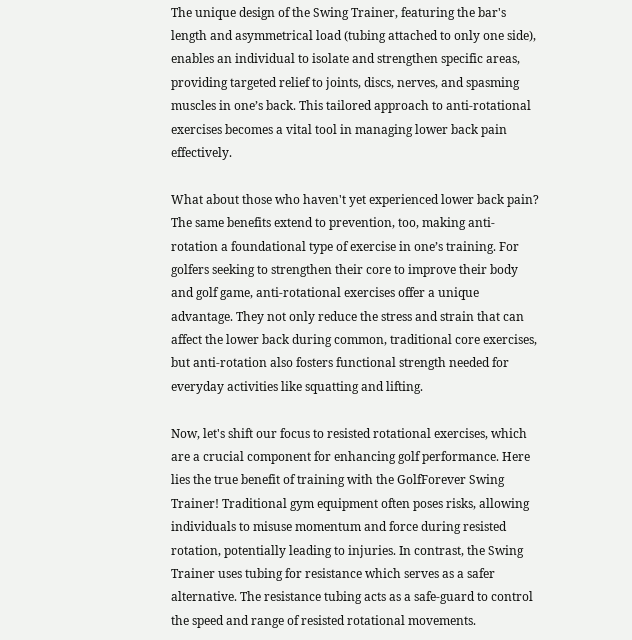The unique design of the Swing Trainer, featuring the bar's length and asymmetrical load (tubing attached to only one side), enables an individual to isolate and strengthen specific areas, providing targeted relief to joints, discs, nerves, and spasming muscles in one’s back. This tailored approach to anti-rotational exercises becomes a vital tool in managing lower back pain effectively.

What about those who haven't yet experienced lower back pain? The same benefits extend to prevention, too, making anti-rotation a foundational type of exercise in one’s training. For golfers seeking to strengthen their core to improve their body and golf game, anti-rotational exercises offer a unique advantage. They not only reduce the stress and strain that can affect the lower back during common, traditional core exercises, but anti-rotation also fosters functional strength needed for everyday activities like squatting and lifting.

Now, let's shift our focus to resisted rotational exercises, which are a crucial component for enhancing golf performance. Here lies the true benefit of training with the GolfForever Swing Trainer! Traditional gym equipment often poses risks, allowing individuals to misuse momentum and force during resisted rotation, potentially leading to injuries. In contrast, the Swing Trainer uses tubing for resistance which serves as a safer alternative. The resistance tubing acts as a safe-guard to control the speed and range of resisted rotational movements.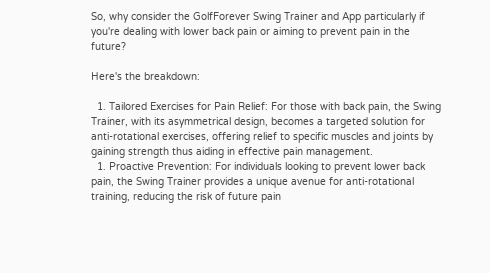So, why consider the GolfForever Swing Trainer and App particularly if you're dealing with lower back pain or aiming to prevent pain in the future?

Here's the breakdown:

  1. Tailored Exercises for Pain Relief: For those with back pain, the Swing Trainer, with its asymmetrical design, becomes a targeted solution for anti-rotational exercises, offering relief to specific muscles and joints by gaining strength thus aiding in effective pain management.
  1. Proactive Prevention: For individuals looking to prevent lower back pain, the Swing Trainer provides a unique avenue for anti-rotational training, reducing the risk of future pain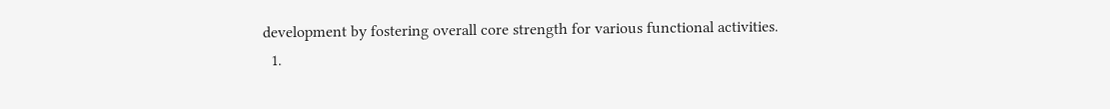development by fostering overall core strength for various functional activities.
  1.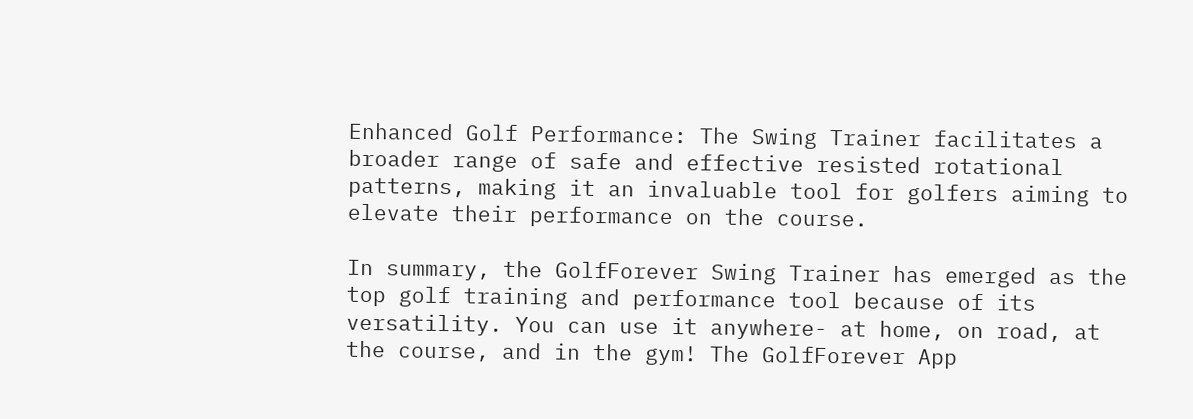Enhanced Golf Performance: The Swing Trainer facilitates a broader range of safe and effective resisted rotational patterns, making it an invaluable tool for golfers aiming to elevate their performance on the course.

In summary, the GolfForever Swing Trainer has emerged as the top golf training and performance tool because of its versatility. You can use it anywhere- at home, on road, at the course, and in the gym! The GolfForever App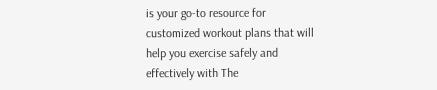is your go-to resource for customized workout plans that will help you exercise safely and effectively with The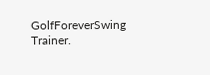GolfForeverSwing Trainer.